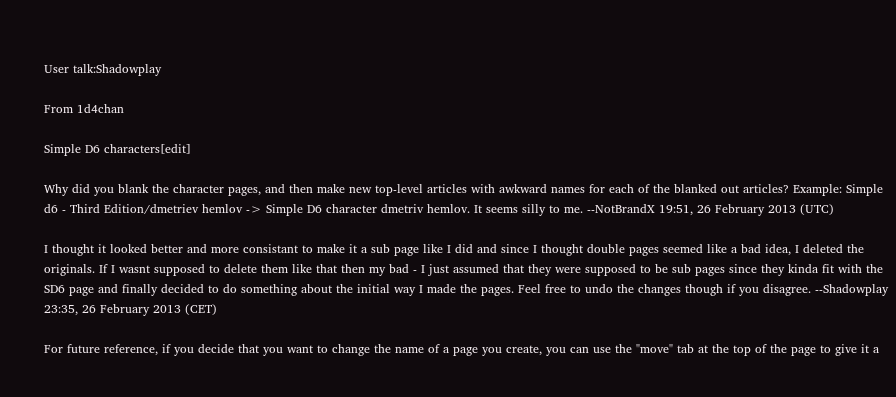User talk:Shadowplay

From 1d4chan

Simple D6 characters[edit]

Why did you blank the character pages, and then make new top-level articles with awkward names for each of the blanked out articles? Example: Simple d6 - Third Edition/dmetriev hemlov -> Simple D6 character dmetriv hemlov. It seems silly to me. --NotBrandX 19:51, 26 February 2013 (UTC)

I thought it looked better and more consistant to make it a sub page like I did and since I thought double pages seemed like a bad idea, I deleted the originals. If I wasnt supposed to delete them like that then my bad - I just assumed that they were supposed to be sub pages since they kinda fit with the SD6 page and finally decided to do something about the initial way I made the pages. Feel free to undo the changes though if you disagree. --Shadowplay 23:35, 26 February 2013 (CET)

For future reference, if you decide that you want to change the name of a page you create, you can use the "move" tab at the top of the page to give it a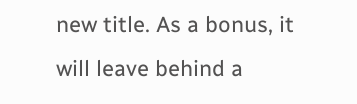new title. As a bonus, it will leave behind a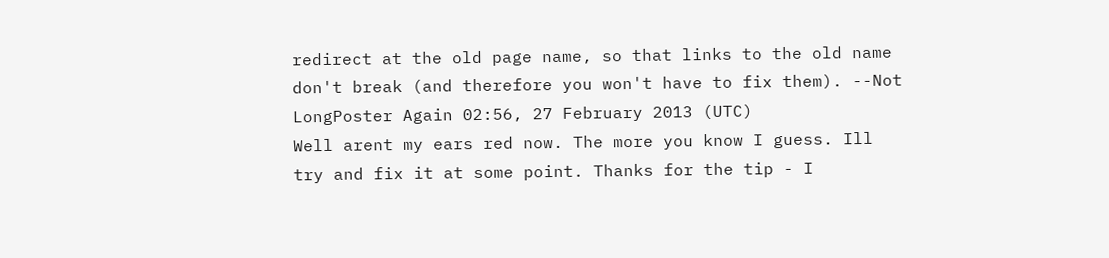redirect at the old page name, so that links to the old name don't break (and therefore you won't have to fix them). --Not LongPoster Again 02:56, 27 February 2013 (UTC)
Well arent my ears red now. The more you know I guess. Ill try and fix it at some point. Thanks for the tip - I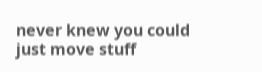never knew you could just move stuff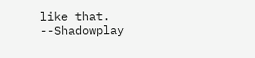like that. --Shadowplay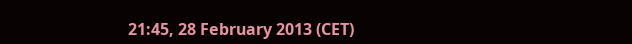21:45, 28 February 2013 (CET)